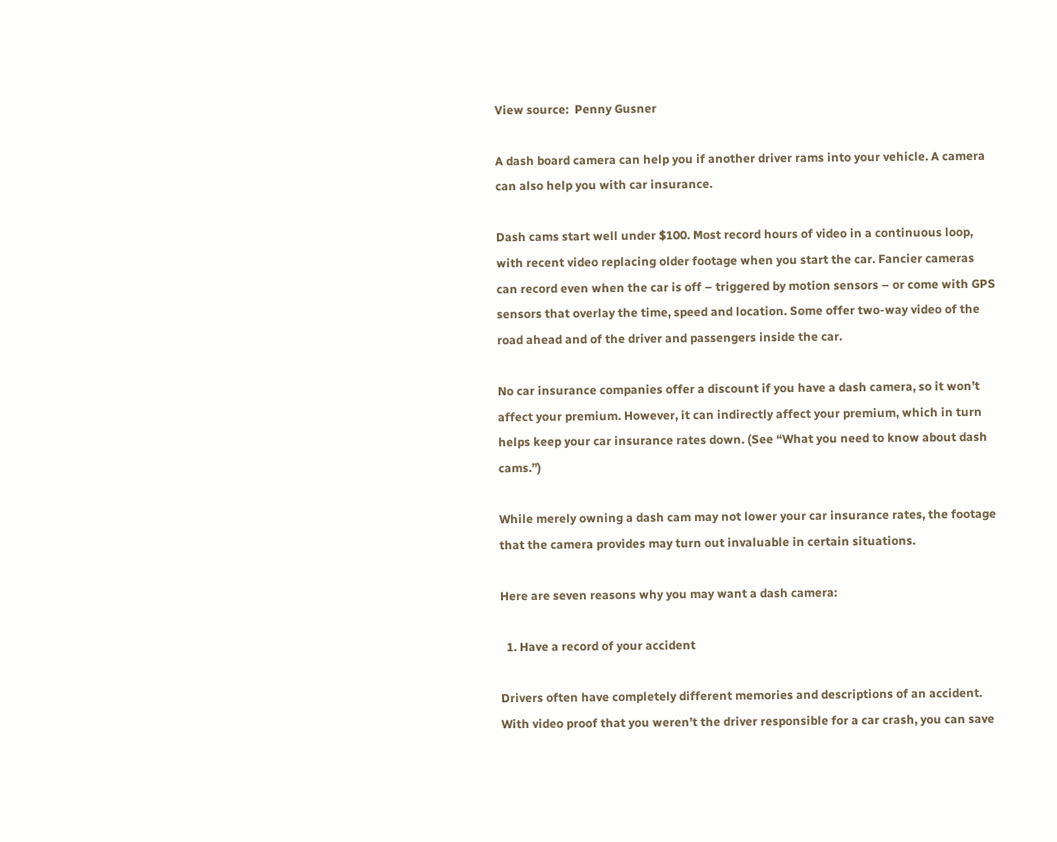View source:  Penny Gusner

A dash board camera can help you if another driver rams into your vehicle. A camera can also help you with car insurance.

Dash cams start well under $100. Most record hours of video in a continuous loop, with recent video replacing older footage when you start the car. Fancier cameras can record even when the car is off – triggered by motion sensors – or come with GPS sensors that overlay the time, speed and location. Some offer two-way video of the road ahead and of the driver and passengers inside the car.

No car insurance companies offer a discount if you have a dash camera, so it won’t affect your premium. However, it can indirectly affect your premium, which in turn helps keep your car insurance rates down. (See “What you need to know about dash cams.”)

While merely owning a dash cam may not lower your car insurance rates, the footage that the camera provides may turn out invaluable in certain situations.

Here are seven reasons why you may want a dash camera:

  1. Have a record of your accident

Drivers often have completely different memories and descriptions of an accident. With video proof that you weren’t the driver responsible for a car crash, you can save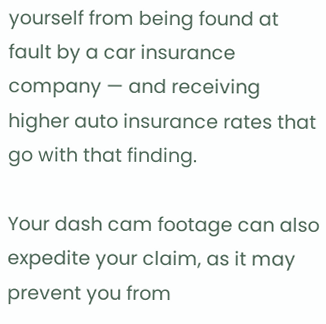yourself from being found at fault by a car insurance company — and receiving higher auto insurance rates that go with that finding.

Your dash cam footage can also expedite your claim, as it may prevent you from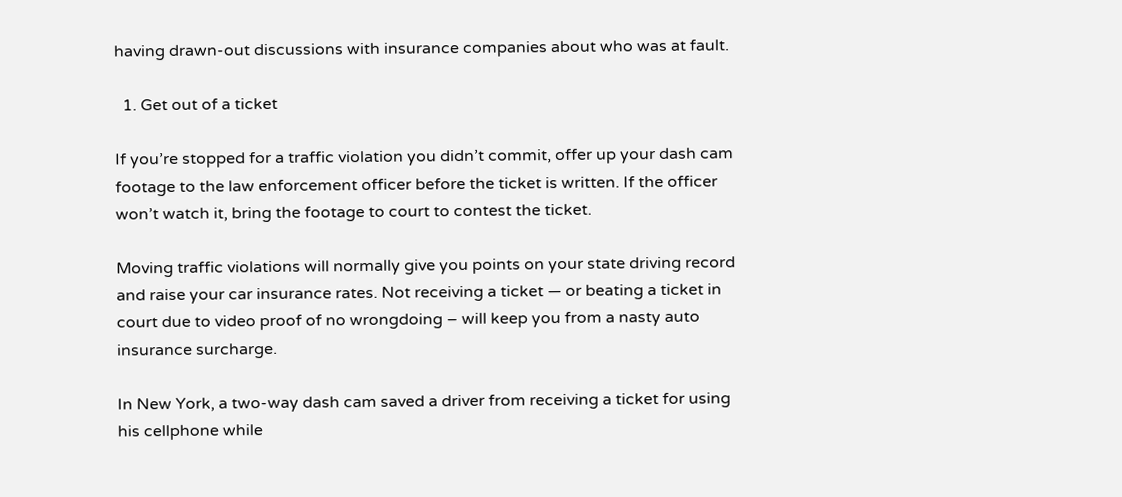having drawn-out discussions with insurance companies about who was at fault.

  1. Get out of a ticket

If you’re stopped for a traffic violation you didn’t commit, offer up your dash cam footage to the law enforcement officer before the ticket is written. If the officer won’t watch it, bring the footage to court to contest the ticket.

Moving traffic violations will normally give you points on your state driving record and raise your car insurance rates. Not receiving a ticket — or beating a ticket in court due to video proof of no wrongdoing – will keep you from a nasty auto insurance surcharge.

In New York, a two-way dash cam saved a driver from receiving a ticket for using his cellphone while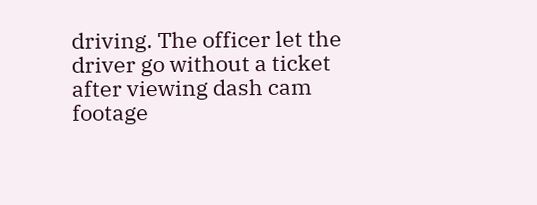driving. The officer let the driver go without a ticket after viewing dash cam footage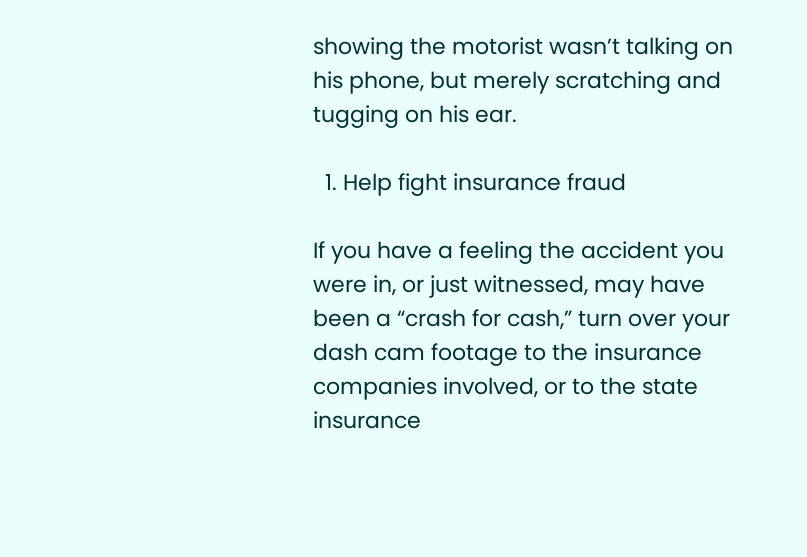showing the motorist wasn’t talking on his phone, but merely scratching and tugging on his ear.

  1. Help fight insurance fraud

If you have a feeling the accident you were in, or just witnessed, may have been a “crash for cash,” turn over your dash cam footage to the insurance companies involved, or to the state insurance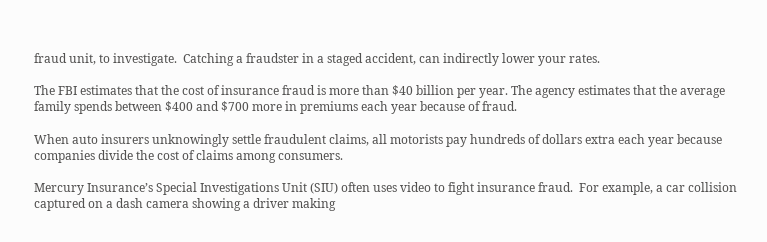fraud unit, to investigate.  Catching a fraudster in a staged accident, can indirectly lower your rates.

The FBI estimates that the cost of insurance fraud is more than $40 billion per year. The agency estimates that the average family spends between $400 and $700 more in premiums each year because of fraud.

When auto insurers unknowingly settle fraudulent claims, all motorists pay hundreds of dollars extra each year because companies divide the cost of claims among consumers.

Mercury Insurance’s Special Investigations Unit (SIU) often uses video to fight insurance fraud.  For example, a car collision captured on a dash camera showing a driver making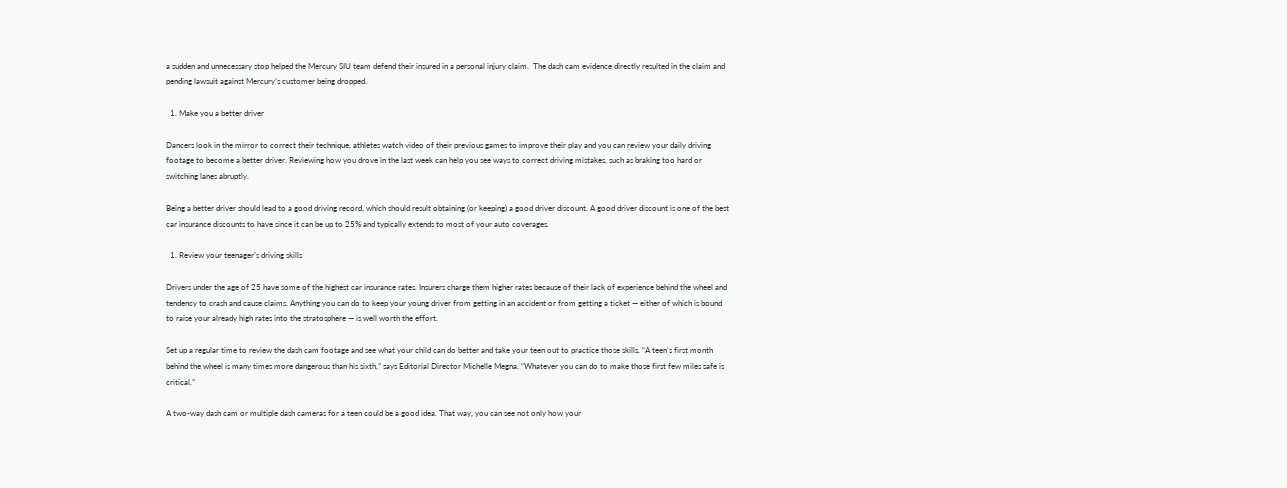a sudden and unnecessary stop helped the Mercury SIU team defend their insured in a personal injury claim.  The dash cam evidence directly resulted in the claim and pending lawsuit against Mercury’s customer being dropped.

  1. Make you a better driver

Dancers look in the mirror to correct their technique, athletes watch video of their previous games to improve their play and you can review your daily driving footage to become a better driver. Reviewing how you drove in the last week can help you see ways to correct driving mistakes, such as braking too hard or switching lanes abruptly.

Being a better driver should lead to a good driving record, which should result obtaining (or keeping) a good driver discount. A good driver discount is one of the best car insurance discounts to have since it can be up to 25% and typically extends to most of your auto coverages.

  1. Review your teenager’s driving skills

Drivers under the age of 25 have some of the highest car insurance rates. Insurers charge them higher rates because of their lack of experience behind the wheel and tendency to crash and cause claims. Anything you can do to keep your young driver from getting in an accident or from getting a ticket — either of which is bound to raise your already high rates into the stratosphere — is well worth the effort.

Set up a regular time to review the dash cam footage and see what your child can do better and take your teen out to practice those skills. “A teen’s first month behind the wheel is many times more dangerous than his sixth,” says Editorial Director Michelle Megna. “Whatever you can do to make those first few miles safe is critical.”

A two-way dash cam or multiple dash cameras for a teen could be a good idea. That way, you can see not only how your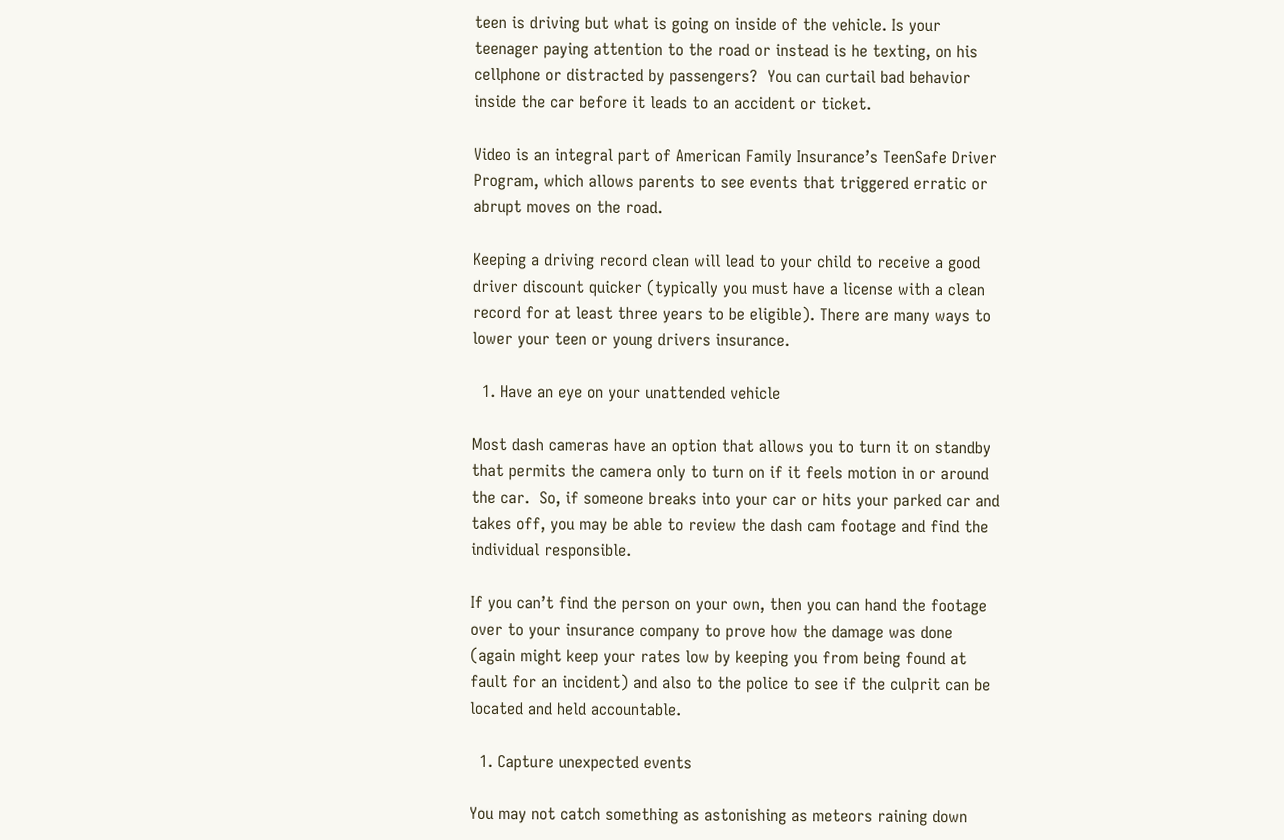teen is driving but what is going on inside of the vehicle. Is your teenager paying attention to the road or instead is he texting, on his cellphone or distracted by passengers?  You can curtail bad behavior inside the car before it leads to an accident or ticket.

Video is an integral part of American Family Insurance’s TeenSafe Driver Program, which allows parents to see events that triggered erratic or abrupt moves on the road.

Keeping a driving record clean will lead to your child to receive a good driver discount quicker (typically you must have a license with a clean record for at least three years to be eligible). There are many ways to lower your teen or young drivers insurance.

  1. Have an eye on your unattended vehicle

Most dash cameras have an option that allows you to turn it on standby that permits the camera only to turn on if it feels motion in or around the car.  So, if someone breaks into your car or hits your parked car and takes off, you may be able to review the dash cam footage and find the individual responsible.

If you can’t find the person on your own, then you can hand the footage over to your insurance company to prove how the damage was done (again might keep your rates low by keeping you from being found at fault for an incident) and also to the police to see if the culprit can be located and held accountable.

  1. Capture unexpected events

You may not catch something as astonishing as meteors raining down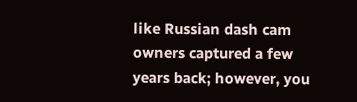like Russian dash cam owners captured a few years back; however, you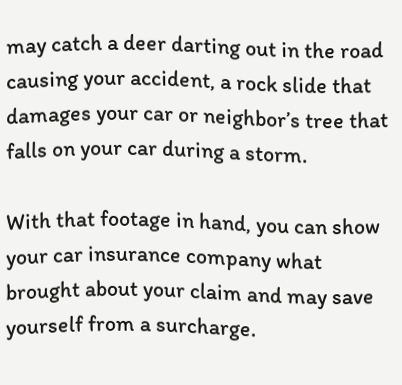may catch a deer darting out in the road causing your accident, a rock slide that damages your car or neighbor’s tree that falls on your car during a storm.

With that footage in hand, you can show your car insurance company what brought about your claim and may save yourself from a surcharge.